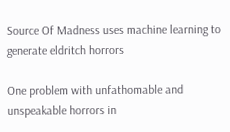Source Of Madness uses machine learning to generate eldritch horrors

One problem with unfathomable and unspeakable horrors in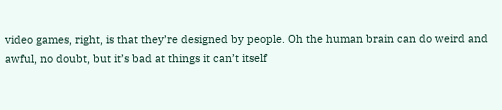video games, right, is that they’re designed by people. Oh the human brain can do weird and awful, no doubt, but it’s bad at things it can’t itself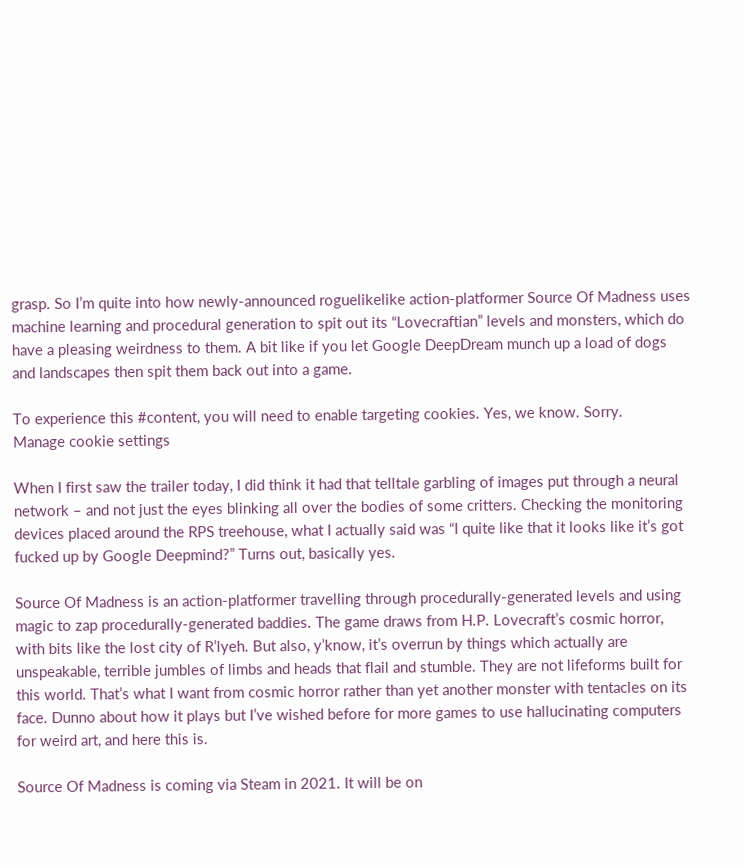grasp. So I’m quite into how newly-announced roguelikelike action-platformer Source Of Madness uses machine learning and procedural generation to spit out its “Lovecraftian” levels and monsters, which do have a pleasing weirdness to them. A bit like if you let Google DeepDream munch up a load of dogs and landscapes then spit them back out into a game.

To experience this #content, you will need to enable targeting cookies. Yes, we know. Sorry.
Manage cookie settings

When I first saw the trailer today, I did think it had that telltale garbling of images put through a neural network – and not just the eyes blinking all over the bodies of some critters. Checking the monitoring devices placed around the RPS treehouse, what I actually said was “I quite like that it looks like it’s got fucked up by Google Deepmind?” Turns out, basically yes.

Source Of Madness is an action-platformer travelling through procedurally-generated levels and using magic to zap procedurally-generated baddies. The game draws from H.P. Lovecraft’s cosmic horror, with bits like the lost city of R’lyeh. But also, y’know, it’s overrun by things which actually are unspeakable, terrible jumbles of limbs and heads that flail and stumble. They are not lifeforms built for this world. That’s what I want from cosmic horror rather than yet another monster with tentacles on its face. Dunno about how it plays but I’ve wished before for more games to use hallucinating computers for weird art, and here this is.

Source Of Madness is coming via Steam in 2021. It will be on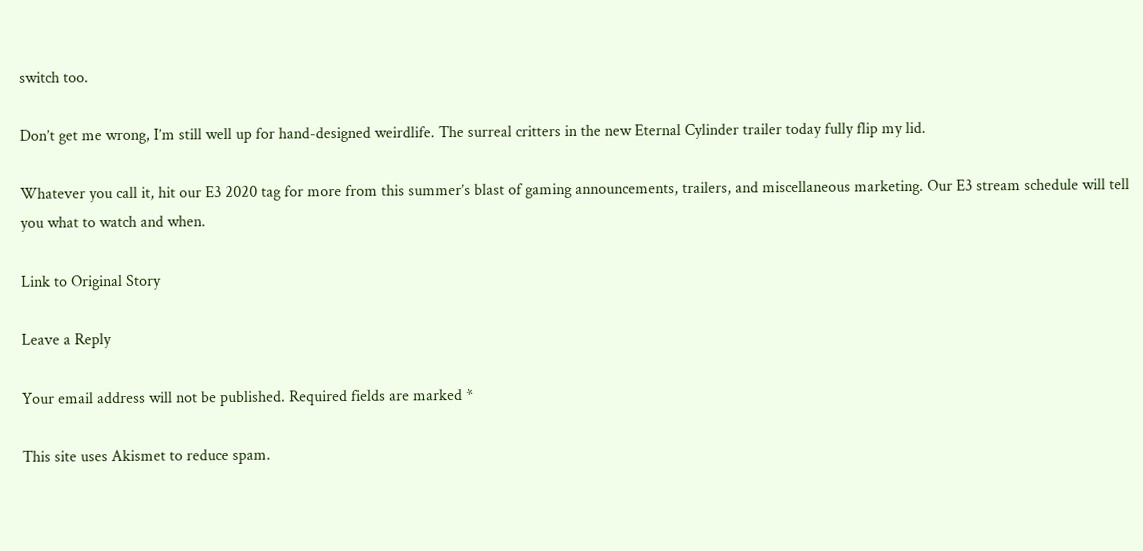switch too.

Don’t get me wrong, I’m still well up for hand-designed weirdlife. The surreal critters in the new Eternal Cylinder trailer today fully flip my lid.

Whatever you call it, hit our E3 2020 tag for more from this summer’s blast of gaming announcements, trailers, and miscellaneous marketing. Our E3 stream schedule will tell you what to watch and when.

Link to Original Story

Leave a Reply

Your email address will not be published. Required fields are marked *

This site uses Akismet to reduce spam.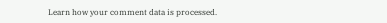Learn how your comment data is processed.